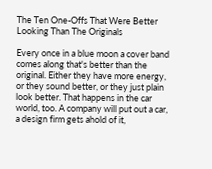The Ten One-Offs That Were Better Looking Than The Originals

Every once in a blue moon a cover band comes along that's better than the original. Either they have more energy, or they sound better, or they just plain look better. That happens in the car world, too. A company will put out a car, a design firm gets ahold of it,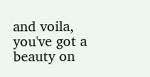and voila, you've got a beauty on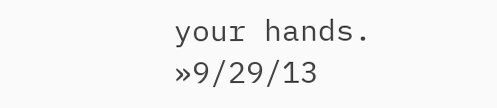your hands. »9/29/13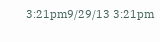3:21pm9/29/13 3:21pm